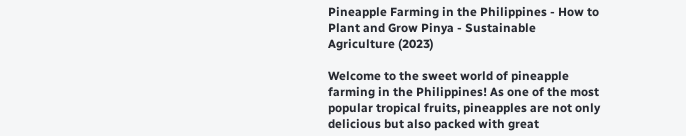Pineapple Farming in the Philippines - How to Plant and Grow Pinya - Sustainable Agriculture (2023)

Welcome to the sweet world of pineapple farming in the Philippines! As one of the most popular tropical fruits, pineapples are not only delicious but also packed with great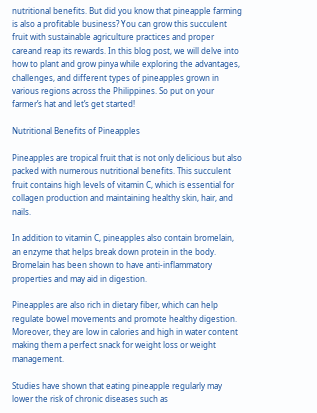nutritional benefits. But did you know that pineapple farming is also a profitable business? You can grow this succulent fruit with sustainable agriculture practices and proper careand reap its rewards. In this blog post, we will delve into how to plant and grow pinya while exploring the advantages, challenges, and different types of pineapples grown in various regions across the Philippines. So put on your farmer’s hat and let’s get started!

Nutritional Benefits of Pineapples

Pineapples are tropical fruit that is not only delicious but also packed with numerous nutritional benefits. This succulent fruit contains high levels of vitamin C, which is essential for collagen production and maintaining healthy skin, hair, and nails.

In addition to vitamin C, pineapples also contain bromelain, an enzyme that helps break down protein in the body. Bromelain has been shown to have anti-inflammatory properties and may aid in digestion.

Pineapples are also rich in dietary fiber, which can help regulate bowel movements and promote healthy digestion. Moreover, they are low in calories and high in water content making them a perfect snack for weight loss or weight management.

Studies have shown that eating pineapple regularly may lower the risk of chronic diseases such as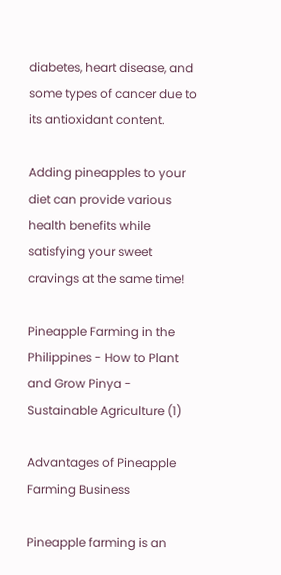diabetes, heart disease, and some types of cancer due to its antioxidant content.

Adding pineapples to your diet can provide various health benefits while satisfying your sweet cravings at the same time!

Pineapple Farming in the Philippines - How to Plant and Grow Pinya - Sustainable Agriculture (1)

Advantages of Pineapple Farming Business

Pineapple farming is an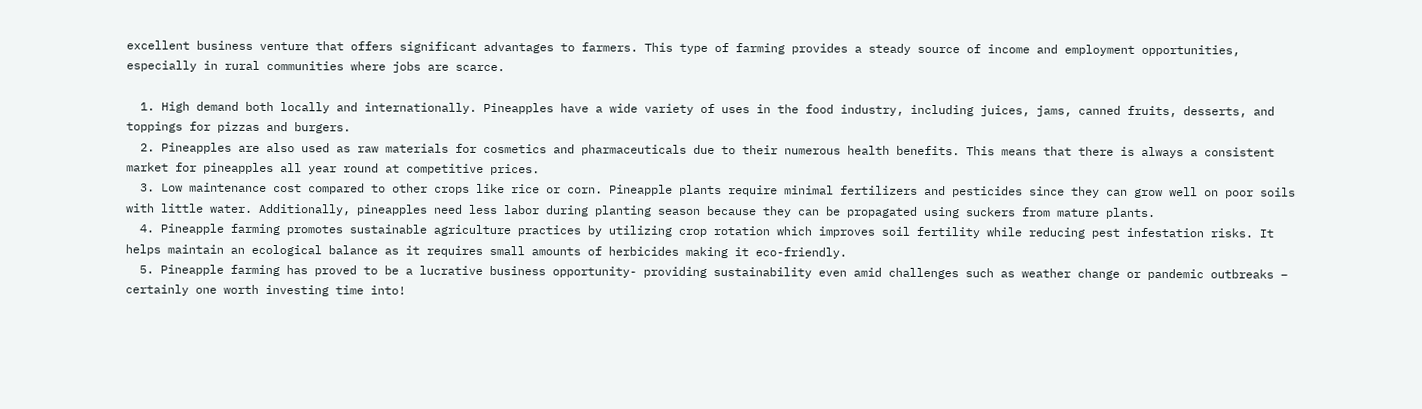excellent business venture that offers significant advantages to farmers. This type of farming provides a steady source of income and employment opportunities, especially in rural communities where jobs are scarce.

  1. High demand both locally and internationally. Pineapples have a wide variety of uses in the food industry, including juices, jams, canned fruits, desserts, and toppings for pizzas and burgers.
  2. Pineapples are also used as raw materials for cosmetics and pharmaceuticals due to their numerous health benefits. This means that there is always a consistent market for pineapples all year round at competitive prices.
  3. Low maintenance cost compared to other crops like rice or corn. Pineapple plants require minimal fertilizers and pesticides since they can grow well on poor soils with little water. Additionally, pineapples need less labor during planting season because they can be propagated using suckers from mature plants.
  4. Pineapple farming promotes sustainable agriculture practices by utilizing crop rotation which improves soil fertility while reducing pest infestation risks. It helps maintain an ecological balance as it requires small amounts of herbicides making it eco-friendly.
  5. Pineapple farming has proved to be a lucrative business opportunity- providing sustainability even amid challenges such as weather change or pandemic outbreaks – certainly one worth investing time into!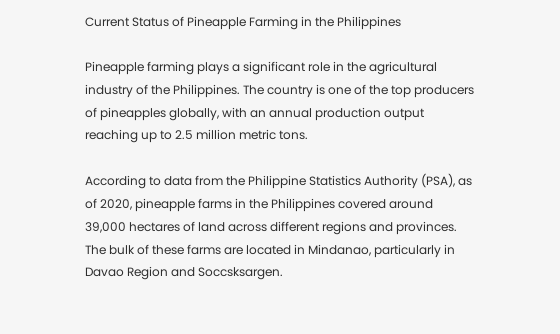Current Status of Pineapple Farming in the Philippines

Pineapple farming plays a significant role in the agricultural industry of the Philippines. The country is one of the top producers of pineapples globally, with an annual production output reaching up to 2.5 million metric tons.

According to data from the Philippine Statistics Authority (PSA), as of 2020, pineapple farms in the Philippines covered around 39,000 hectares of land across different regions and provinces. The bulk of these farms are located in Mindanao, particularly in Davao Region and Soccsksargen.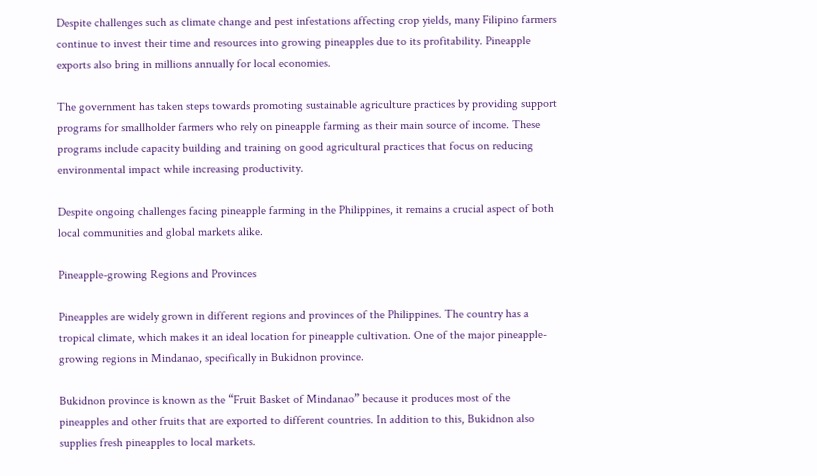Despite challenges such as climate change and pest infestations affecting crop yields, many Filipino farmers continue to invest their time and resources into growing pineapples due to its profitability. Pineapple exports also bring in millions annually for local economies.

The government has taken steps towards promoting sustainable agriculture practices by providing support programs for smallholder farmers who rely on pineapple farming as their main source of income. These programs include capacity building and training on good agricultural practices that focus on reducing environmental impact while increasing productivity.

Despite ongoing challenges facing pineapple farming in the Philippines, it remains a crucial aspect of both local communities and global markets alike.

Pineapple-growing Regions and Provinces

Pineapples are widely grown in different regions and provinces of the Philippines. The country has a tropical climate, which makes it an ideal location for pineapple cultivation. One of the major pineapple-growing regions in Mindanao, specifically in Bukidnon province.

Bukidnon province is known as the “Fruit Basket of Mindanao” because it produces most of the pineapples and other fruits that are exported to different countries. In addition to this, Bukidnon also supplies fresh pineapples to local markets.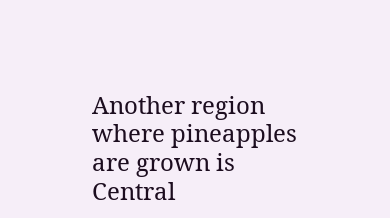Another region where pineapples are grown is Central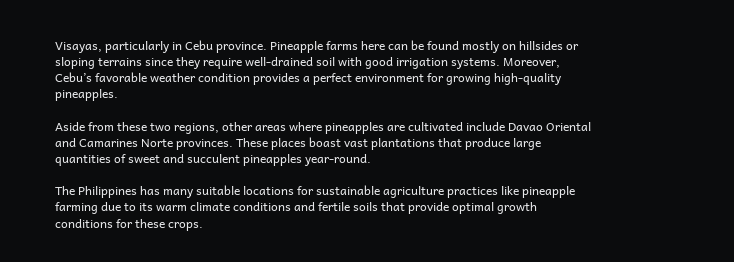Visayas, particularly in Cebu province. Pineapple farms here can be found mostly on hillsides or sloping terrains since they require well-drained soil with good irrigation systems. Moreover, Cebu’s favorable weather condition provides a perfect environment for growing high-quality pineapples.

Aside from these two regions, other areas where pineapples are cultivated include Davao Oriental and Camarines Norte provinces. These places boast vast plantations that produce large quantities of sweet and succulent pineapples year-round.

The Philippines has many suitable locations for sustainable agriculture practices like pineapple farming due to its warm climate conditions and fertile soils that provide optimal growth conditions for these crops.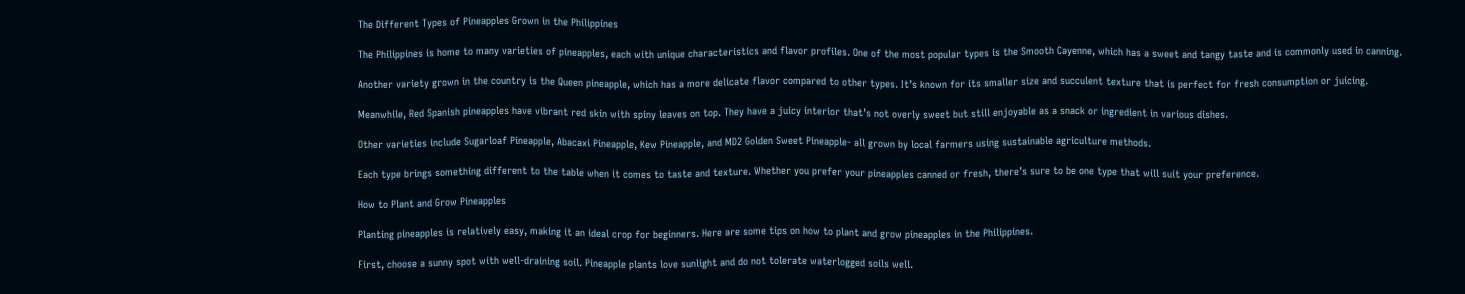The Different Types of Pineapples Grown in the Philippines

The Philippines is home to many varieties of pineapples, each with unique characteristics and flavor profiles. One of the most popular types is the Smooth Cayenne, which has a sweet and tangy taste and is commonly used in canning.

Another variety grown in the country is the Queen pineapple, which has a more delicate flavor compared to other types. It’s known for its smaller size and succulent texture that is perfect for fresh consumption or juicing.

Meanwhile, Red Spanish pineapples have vibrant red skin with spiny leaves on top. They have a juicy interior that’s not overly sweet but still enjoyable as a snack or ingredient in various dishes.

Other varieties include Sugarloaf Pineapple, Abacaxi Pineapple, Kew Pineapple, and MD2 Golden Sweet Pineapple- all grown by local farmers using sustainable agriculture methods.

Each type brings something different to the table when it comes to taste and texture. Whether you prefer your pineapples canned or fresh, there’s sure to be one type that will suit your preference.

How to Plant and Grow Pineapples

Planting pineapples is relatively easy, making it an ideal crop for beginners. Here are some tips on how to plant and grow pineapples in the Philippines.

First, choose a sunny spot with well-draining soil. Pineapple plants love sunlight and do not tolerate waterlogged soils well.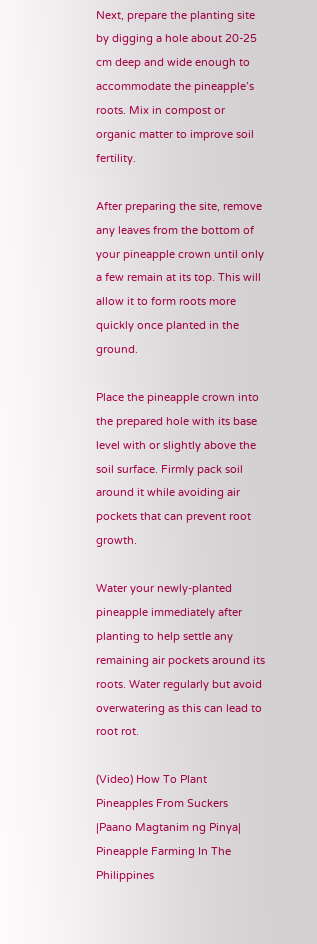Next, prepare the planting site by digging a hole about 20-25 cm deep and wide enough to accommodate the pineapple’s roots. Mix in compost or organic matter to improve soil fertility.

After preparing the site, remove any leaves from the bottom of your pineapple crown until only a few remain at its top. This will allow it to form roots more quickly once planted in the ground.

Place the pineapple crown into the prepared hole with its base level with or slightly above the soil surface. Firmly pack soil around it while avoiding air pockets that can prevent root growth.

Water your newly-planted pineapple immediately after planting to help settle any remaining air pockets around its roots. Water regularly but avoid overwatering as this can lead to root rot.

(Video) How To Plant Pineapples From Suckers |Paano Magtanim ng Pinya| Pineapple Farming In The Philippines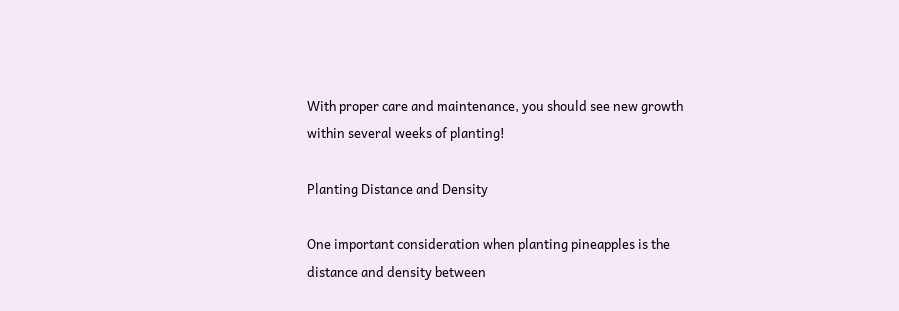With proper care and maintenance, you should see new growth within several weeks of planting!

Planting Distance and Density

One important consideration when planting pineapples is the distance and density between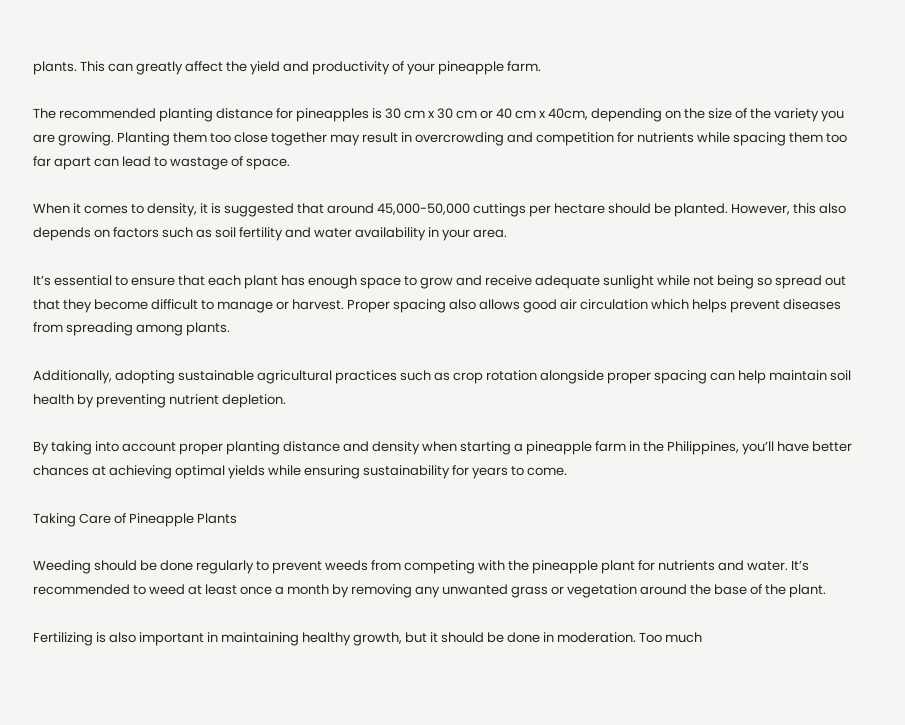plants. This can greatly affect the yield and productivity of your pineapple farm.

The recommended planting distance for pineapples is 30 cm x 30 cm or 40 cm x 40cm, depending on the size of the variety you are growing. Planting them too close together may result in overcrowding and competition for nutrients while spacing them too far apart can lead to wastage of space.

When it comes to density, it is suggested that around 45,000-50,000 cuttings per hectare should be planted. However, this also depends on factors such as soil fertility and water availability in your area.

It’s essential to ensure that each plant has enough space to grow and receive adequate sunlight while not being so spread out that they become difficult to manage or harvest. Proper spacing also allows good air circulation which helps prevent diseases from spreading among plants.

Additionally, adopting sustainable agricultural practices such as crop rotation alongside proper spacing can help maintain soil health by preventing nutrient depletion.

By taking into account proper planting distance and density when starting a pineapple farm in the Philippines, you’ll have better chances at achieving optimal yields while ensuring sustainability for years to come.

Taking Care of Pineapple Plants

Weeding should be done regularly to prevent weeds from competing with the pineapple plant for nutrients and water. It’s recommended to weed at least once a month by removing any unwanted grass or vegetation around the base of the plant.

Fertilizing is also important in maintaining healthy growth, but it should be done in moderation. Too much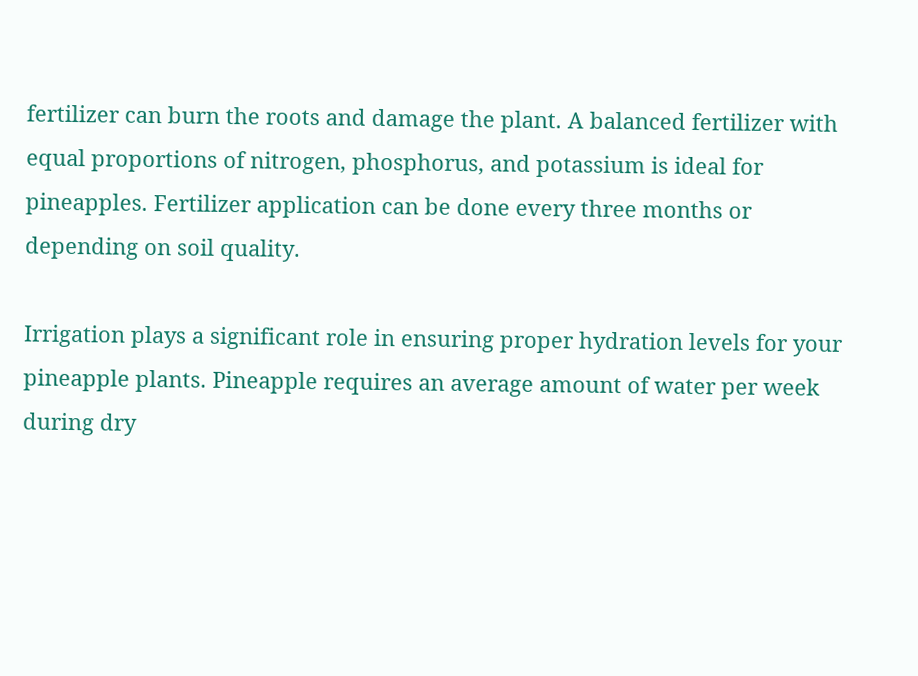fertilizer can burn the roots and damage the plant. A balanced fertilizer with equal proportions of nitrogen, phosphorus, and potassium is ideal for pineapples. Fertilizer application can be done every three months or depending on soil quality.

Irrigation plays a significant role in ensuring proper hydration levels for your pineapple plants. Pineapple requires an average amount of water per week during dry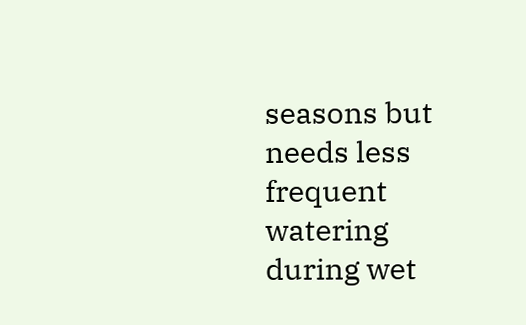seasons but needs less frequent watering during wet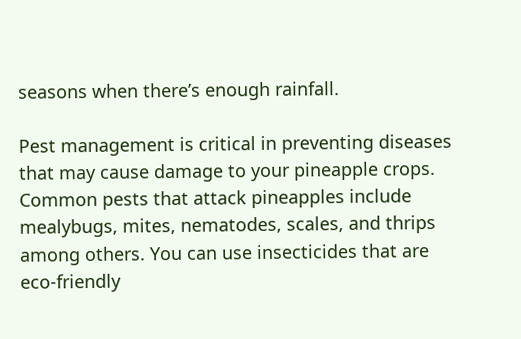seasons when there’s enough rainfall.

Pest management is critical in preventing diseases that may cause damage to your pineapple crops. Common pests that attack pineapples include mealybugs, mites, nematodes, scales, and thrips among others. You can use insecticides that are eco-friendly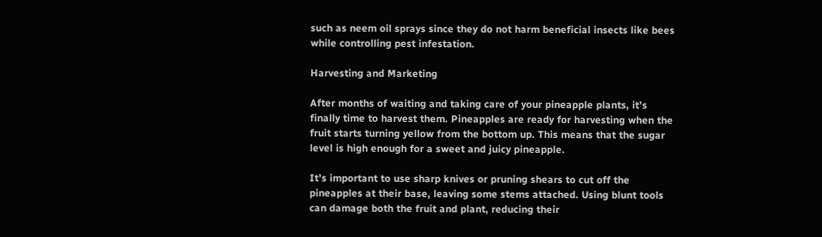such as neem oil sprays since they do not harm beneficial insects like bees while controlling pest infestation.

Harvesting and Marketing

After months of waiting and taking care of your pineapple plants, it’s finally time to harvest them. Pineapples are ready for harvesting when the fruit starts turning yellow from the bottom up. This means that the sugar level is high enough for a sweet and juicy pineapple.

It’s important to use sharp knives or pruning shears to cut off the pineapples at their base, leaving some stems attached. Using blunt tools can damage both the fruit and plant, reducing their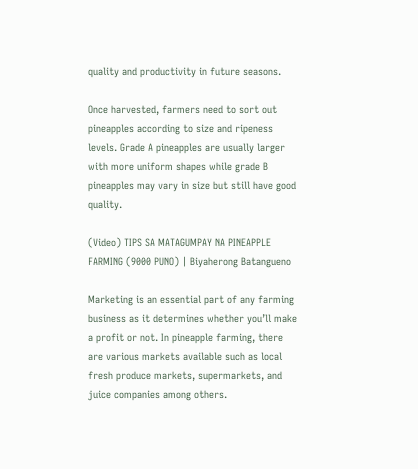quality and productivity in future seasons.

Once harvested, farmers need to sort out pineapples according to size and ripeness levels. Grade A pineapples are usually larger with more uniform shapes while grade B pineapples may vary in size but still have good quality.

(Video) TIPS SA MATAGUMPAY NA PINEAPPLE FARMING (9000 PUNO) | Biyaherong Batangueno

Marketing is an essential part of any farming business as it determines whether you’ll make a profit or not. In pineapple farming, there are various markets available such as local fresh produce markets, supermarkets, and juice companies among others.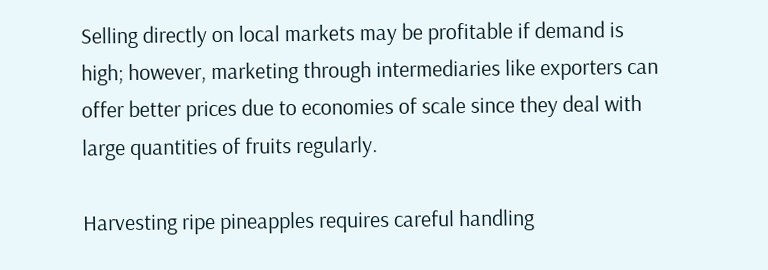Selling directly on local markets may be profitable if demand is high; however, marketing through intermediaries like exporters can offer better prices due to economies of scale since they deal with large quantities of fruits regularly.

Harvesting ripe pineapples requires careful handling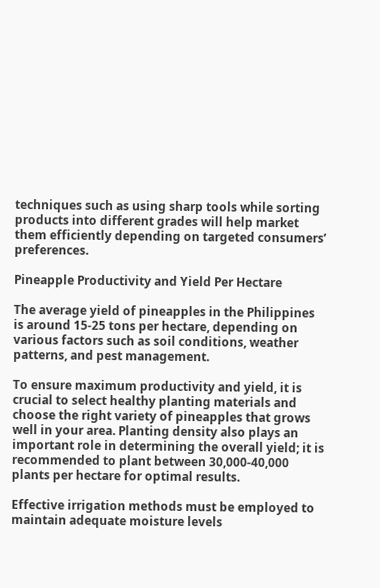techniques such as using sharp tools while sorting products into different grades will help market them efficiently depending on targeted consumers’ preferences.

Pineapple Productivity and Yield Per Hectare

The average yield of pineapples in the Philippines is around 15-25 tons per hectare, depending on various factors such as soil conditions, weather patterns, and pest management.

To ensure maximum productivity and yield, it is crucial to select healthy planting materials and choose the right variety of pineapples that grows well in your area. Planting density also plays an important role in determining the overall yield; it is recommended to plant between 30,000-40,000 plants per hectare for optimal results.

Effective irrigation methods must be employed to maintain adequate moisture levels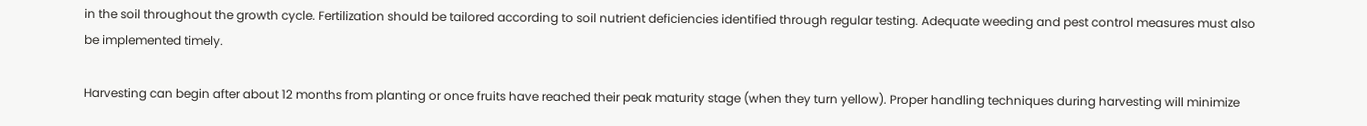in the soil throughout the growth cycle. Fertilization should be tailored according to soil nutrient deficiencies identified through regular testing. Adequate weeding and pest control measures must also be implemented timely.

Harvesting can begin after about 12 months from planting or once fruits have reached their peak maturity stage (when they turn yellow). Proper handling techniques during harvesting will minimize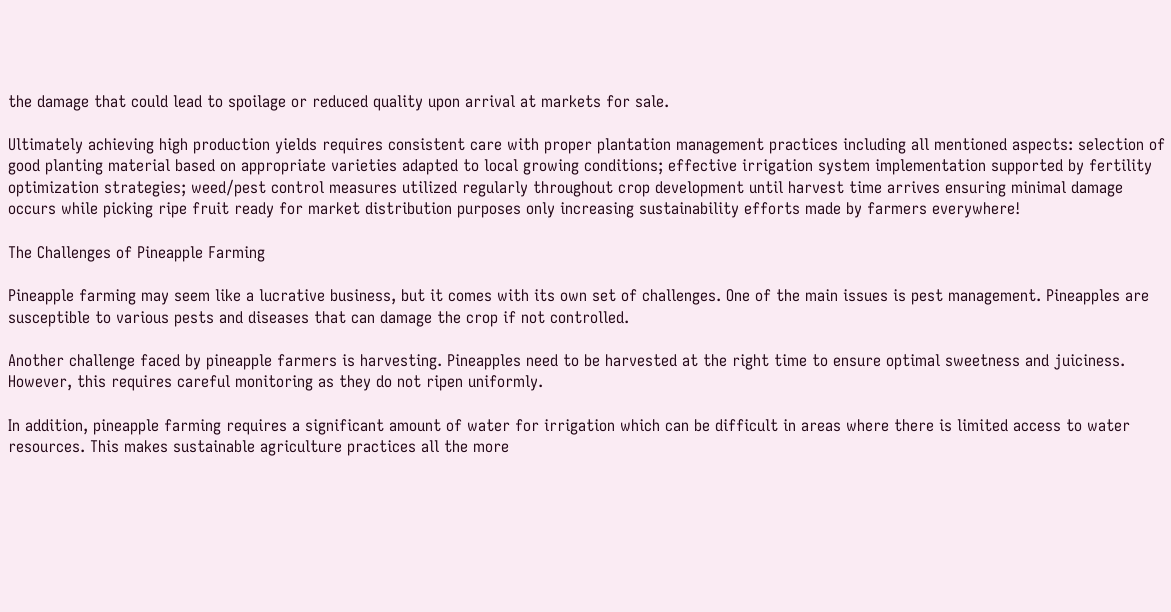the damage that could lead to spoilage or reduced quality upon arrival at markets for sale.

Ultimately achieving high production yields requires consistent care with proper plantation management practices including all mentioned aspects: selection of good planting material based on appropriate varieties adapted to local growing conditions; effective irrigation system implementation supported by fertility optimization strategies; weed/pest control measures utilized regularly throughout crop development until harvest time arrives ensuring minimal damage occurs while picking ripe fruit ready for market distribution purposes only increasing sustainability efforts made by farmers everywhere!

The Challenges of Pineapple Farming

Pineapple farming may seem like a lucrative business, but it comes with its own set of challenges. One of the main issues is pest management. Pineapples are susceptible to various pests and diseases that can damage the crop if not controlled.

Another challenge faced by pineapple farmers is harvesting. Pineapples need to be harvested at the right time to ensure optimal sweetness and juiciness. However, this requires careful monitoring as they do not ripen uniformly.

In addition, pineapple farming requires a significant amount of water for irrigation which can be difficult in areas where there is limited access to water resources. This makes sustainable agriculture practices all the more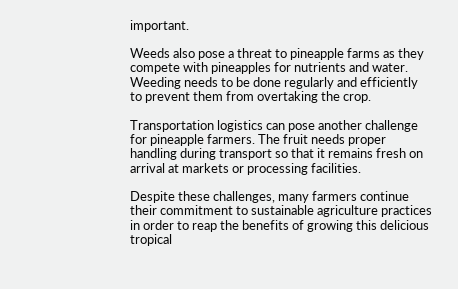important.

Weeds also pose a threat to pineapple farms as they compete with pineapples for nutrients and water. Weeding needs to be done regularly and efficiently to prevent them from overtaking the crop.

Transportation logistics can pose another challenge for pineapple farmers. The fruit needs proper handling during transport so that it remains fresh on arrival at markets or processing facilities.

Despite these challenges, many farmers continue their commitment to sustainable agriculture practices in order to reap the benefits of growing this delicious tropical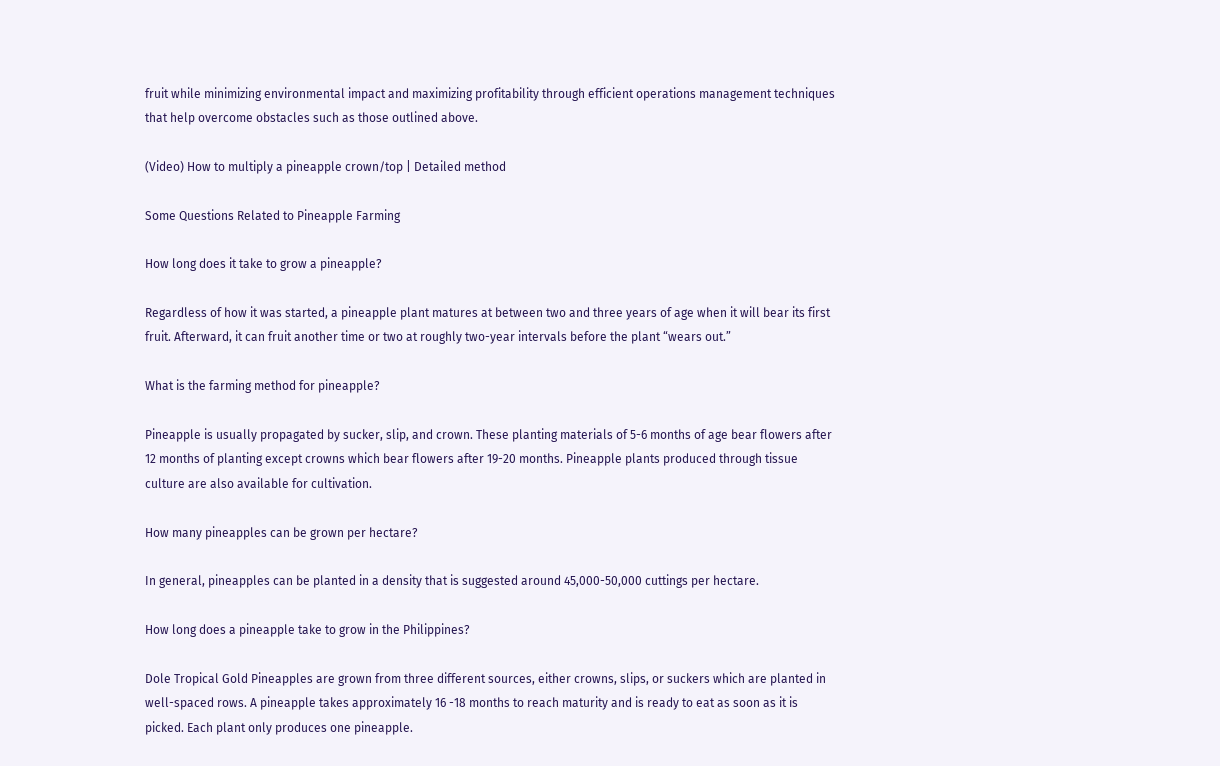fruit while minimizing environmental impact and maximizing profitability through efficient operations management techniques that help overcome obstacles such as those outlined above.

(Video) How to multiply a pineapple crown/top | Detailed method

Some Questions Related to Pineapple Farming

How long does it take to grow a pineapple?

Regardless of how it was started, a pineapple plant matures at between two and three years of age when it will bear its first fruit. Afterward, it can fruit another time or two at roughly two-year intervals before the plant “wears out.”

What is the farming method for pineapple?

Pineapple is usually propagated by sucker, slip, and crown. These planting materials of 5-6 months of age bear flowers after 12 months of planting except crowns which bear flowers after 19-20 months. Pineapple plants produced through tissue culture are also available for cultivation.

How many pineapples can be grown per hectare?

In general, pineapples can be planted in a density that is suggested around 45,000-50,000 cuttings per hectare.

How long does a pineapple take to grow in the Philippines?

Dole Tropical Gold Pineapples are grown from three different sources, either crowns, slips, or suckers which are planted in well-spaced rows. A pineapple takes approximately 16 -18 months to reach maturity and is ready to eat as soon as it is picked. Each plant only produces one pineapple.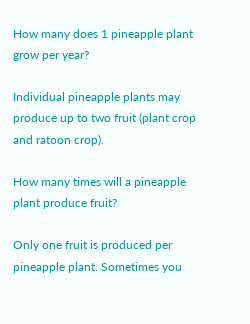How many does 1 pineapple plant grow per year?

Individual pineapple plants may produce up to two fruit (plant crop and ratoon crop).

How many times will a pineapple plant produce fruit?

Only one fruit is produced per pineapple plant. Sometimes you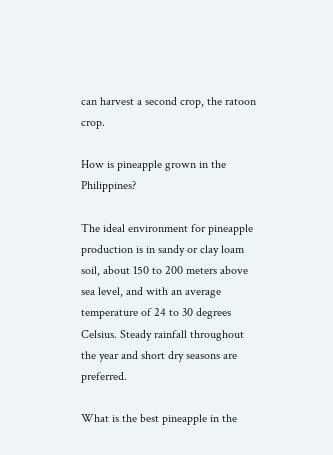can harvest a second crop, the ratoon crop.

How is pineapple grown in the Philippines?

The ideal environment for pineapple production is in sandy or clay loam soil, about 150 to 200 meters above sea level, and with an average temperature of 24 to 30 degrees Celsius. Steady rainfall throughout the year and short dry seasons are preferred.

What is the best pineapple in the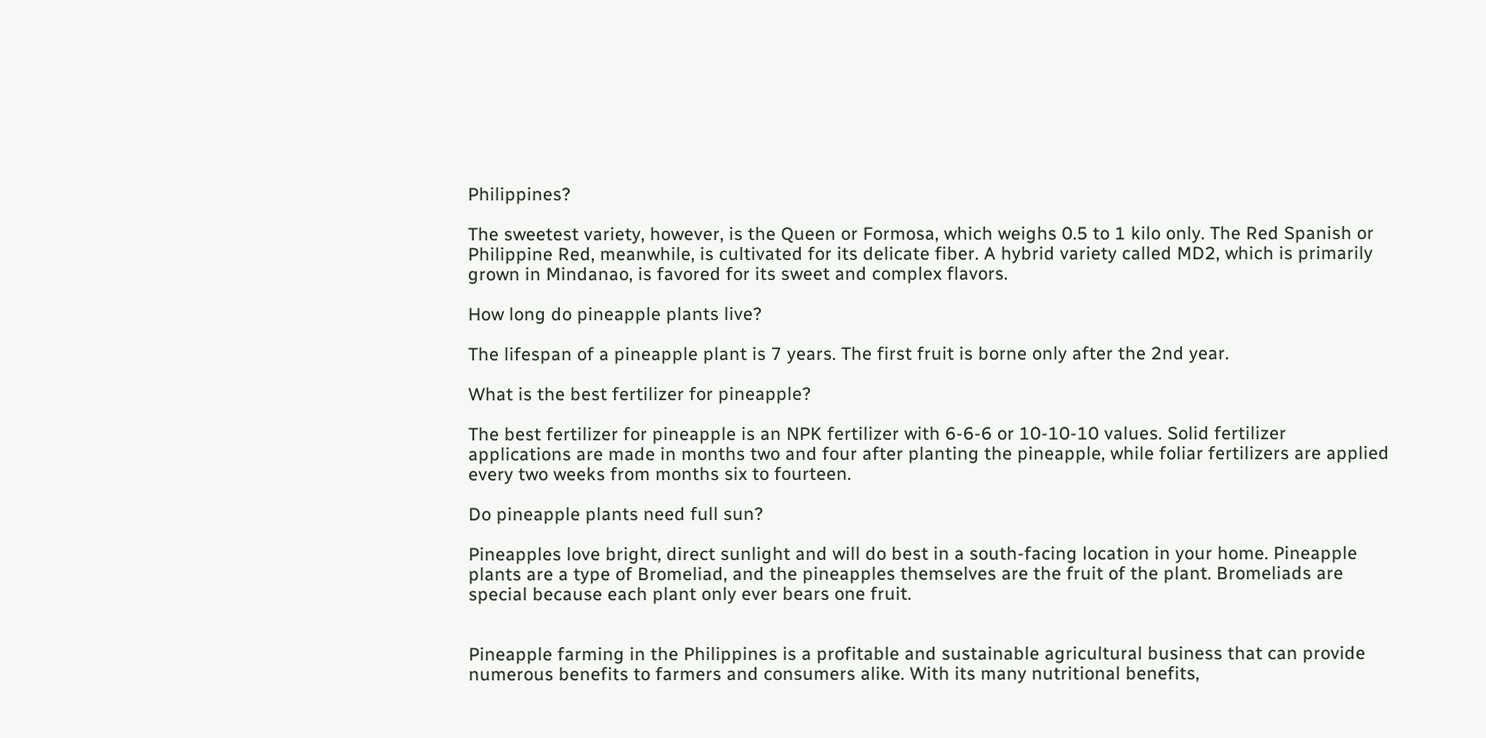Philippines?

The sweetest variety, however, is the Queen or Formosa, which weighs 0.5 to 1 kilo only. The Red Spanish or Philippine Red, meanwhile, is cultivated for its delicate fiber. A hybrid variety called MD2, which is primarily grown in Mindanao, is favored for its sweet and complex flavors.

How long do pineapple plants live?

The lifespan of a pineapple plant is 7 years. The first fruit is borne only after the 2nd year.

What is the best fertilizer for pineapple?

The best fertilizer for pineapple is an NPK fertilizer with 6-6-6 or 10-10-10 values. Solid fertilizer applications are made in months two and four after planting the pineapple, while foliar fertilizers are applied every two weeks from months six to fourteen.

Do pineapple plants need full sun?

Pineapples love bright, direct sunlight and will do best in a south-facing location in your home. Pineapple plants are a type of Bromeliad, and the pineapples themselves are the fruit of the plant. Bromeliads are special because each plant only ever bears one fruit.


Pineapple farming in the Philippines is a profitable and sustainable agricultural business that can provide numerous benefits to farmers and consumers alike. With its many nutritional benefits,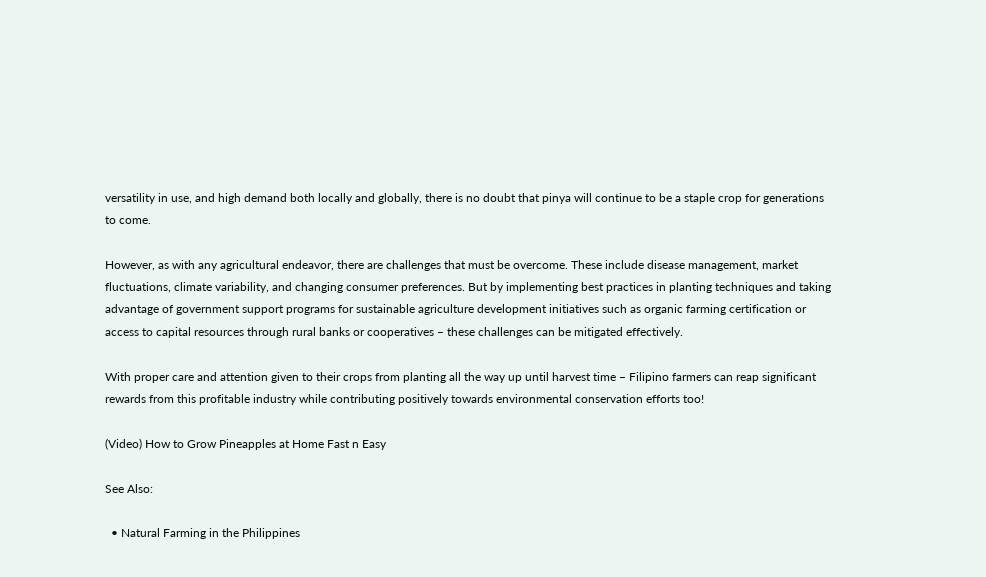versatility in use, and high demand both locally and globally, there is no doubt that pinya will continue to be a staple crop for generations to come.

However, as with any agricultural endeavor, there are challenges that must be overcome. These include disease management, market fluctuations, climate variability, and changing consumer preferences. But by implementing best practices in planting techniques and taking advantage of government support programs for sustainable agriculture development initiatives such as organic farming certification or access to capital resources through rural banks or cooperatives – these challenges can be mitigated effectively.

With proper care and attention given to their crops from planting all the way up until harvest time – Filipino farmers can reap significant rewards from this profitable industry while contributing positively towards environmental conservation efforts too!

(Video) How to Grow Pineapples at Home Fast n Easy

See Also:

  • Natural Farming in the Philippines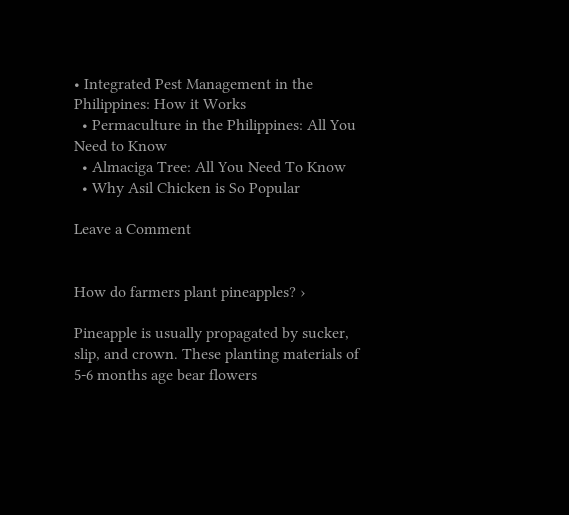• Integrated Pest Management in the Philippines: How it Works
  • Permaculture in the Philippines: All You Need to Know
  • Almaciga Tree: All You Need To Know
  • Why Asil Chicken is So Popular

Leave a Comment


How do farmers plant pineapples? ›

Pineapple is usually propagated by sucker, slip, and crown. These planting materials of 5-6 months age bear flowers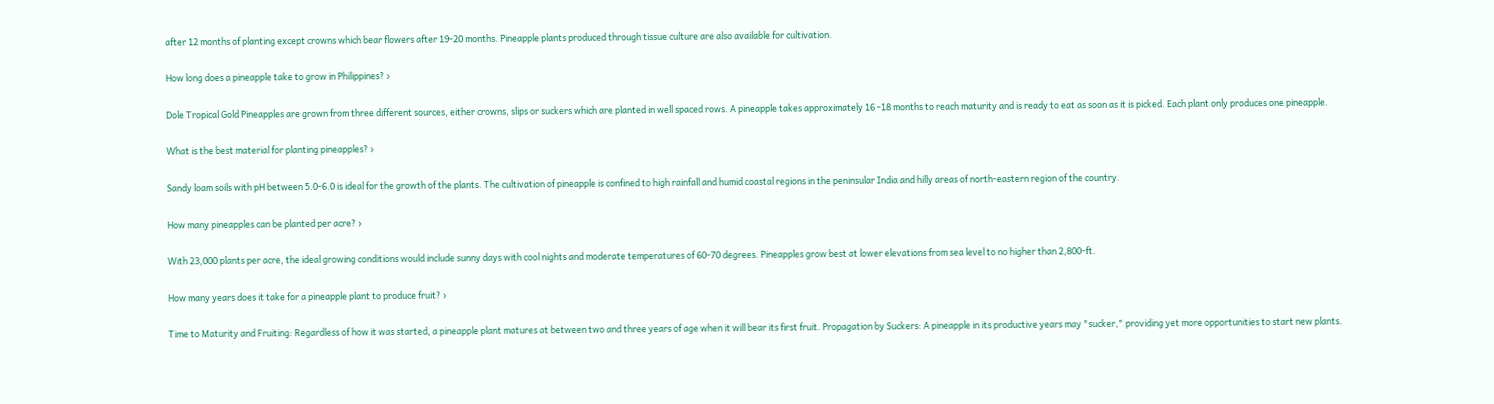after 12 months of planting except crowns which bear flowers after 19-20 months. Pineapple plants produced through tissue culture are also available for cultivation.

How long does a pineapple take to grow in Philippines? ›

Dole Tropical Gold Pineapples are grown from three different sources, either crowns, slips or suckers which are planted in well spaced rows. A pineapple takes approximately 16 -18 months to reach maturity and is ready to eat as soon as it is picked. Each plant only produces one pineapple.

What is the best material for planting pineapples? ›

Sandy loam soils with pH between 5.0-6.0 is ideal for the growth of the plants. The cultivation of pineapple is confined to high rainfall and humid coastal regions in the peninsular India and hilly areas of north-eastern region of the country.

How many pineapples can be planted per acre? ›

With 23,000 plants per acre, the ideal growing conditions would include sunny days with cool nights and moderate temperatures of 60-70 degrees. Pineapples grow best at lower elevations from sea level to no higher than 2,800-ft.

How many years does it take for a pineapple plant to produce fruit? ›

Time to Maturity and Fruiting: Regardless of how it was started, a pineapple plant matures at between two and three years of age when it will bear its first fruit. Propagation by Suckers: A pineapple in its productive years may "sucker," providing yet more opportunities to start new plants.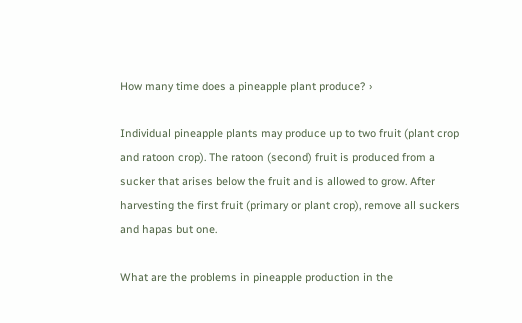How many time does a pineapple plant produce? ›

Individual pineapple plants may produce up to two fruit (plant crop and ratoon crop). The ratoon (second) fruit is produced from a sucker that arises below the fruit and is allowed to grow. After harvesting the first fruit (primary or plant crop), remove all suckers and hapas but one.

What are the problems in pineapple production in the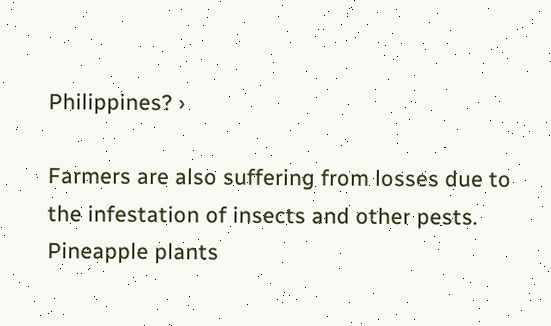Philippines? ›

Farmers are also suffering from losses due to the infestation of insects and other pests. Pineapple plants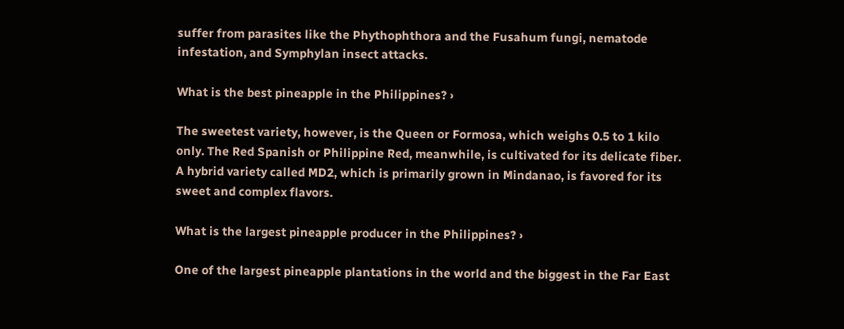suffer from parasites like the Phythophthora and the Fusahum fungi, nematode infestation, and Symphylan insect attacks.

What is the best pineapple in the Philippines? ›

The sweetest variety, however, is the Queen or Formosa, which weighs 0.5 to 1 kilo only. The Red Spanish or Philippine Red, meanwhile, is cultivated for its delicate fiber. A hybrid variety called MD2, which is primarily grown in Mindanao, is favored for its sweet and complex flavors.

What is the largest pineapple producer in the Philippines? ›

One of the largest pineapple plantations in the world and the biggest in the Far East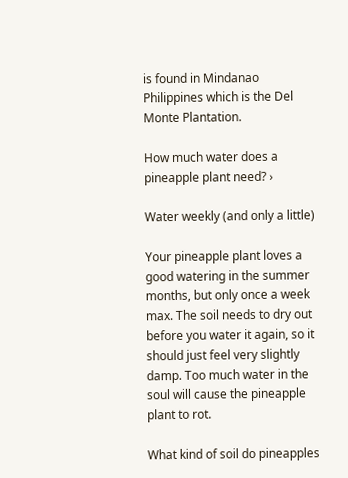is found in Mindanao Philippines which is the Del Monte Plantation.

How much water does a pineapple plant need? ›

Water weekly (and only a little)

Your pineapple plant loves a good watering in the summer months, but only once a week max. The soil needs to dry out before you water it again, so it should just feel very slightly damp. Too much water in the soul will cause the pineapple plant to rot.

What kind of soil do pineapples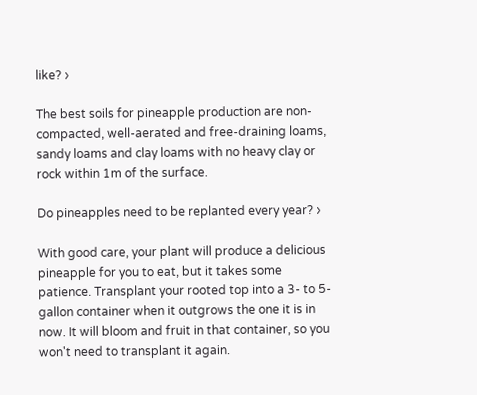like? ›

The best soils for pineapple production are non-compacted, well-aerated and free-draining loams, sandy loams and clay loams with no heavy clay or rock within 1m of the surface.

Do pineapples need to be replanted every year? ›

With good care, your plant will produce a delicious pineapple for you to eat, but it takes some patience. Transplant your rooted top into a 3- to 5-gallon container when it outgrows the one it is in now. It will bloom and fruit in that container, so you won't need to transplant it again.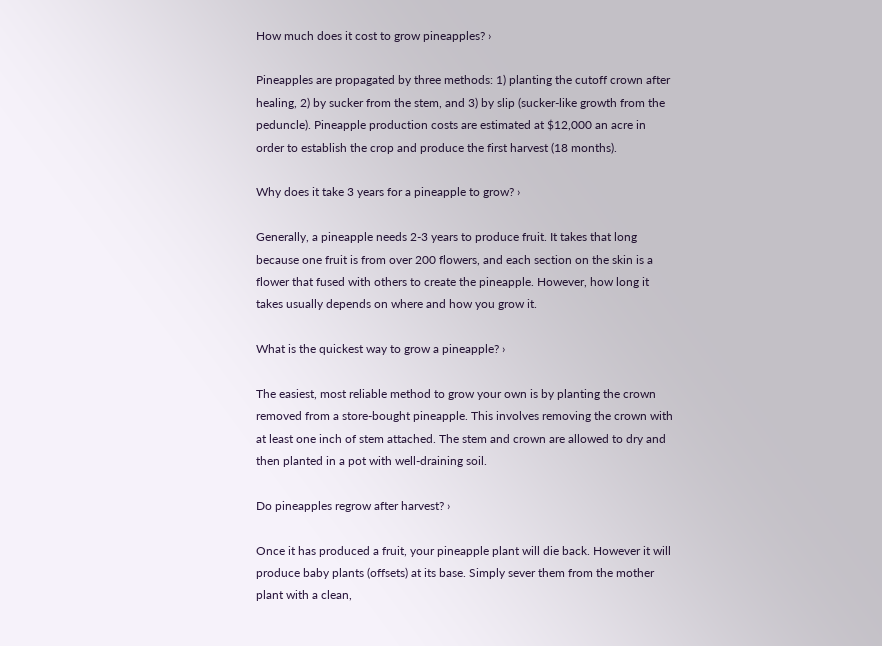How much does it cost to grow pineapples? ›

Pineapples are propagated by three methods: 1) planting the cutoff crown after healing, 2) by sucker from the stem, and 3) by slip (sucker-like growth from the peduncle). Pineapple production costs are estimated at $12,000 an acre in order to establish the crop and produce the first harvest (18 months).

Why does it take 3 years for a pineapple to grow? ›

Generally, a pineapple needs 2-3 years to produce fruit. It takes that long because one fruit is from over 200 flowers, and each section on the skin is a flower that fused with others to create the pineapple. However, how long it takes usually depends on where and how you grow it.

What is the quickest way to grow a pineapple? ›

The easiest, most reliable method to grow your own is by planting the crown removed from a store-bought pineapple. This involves removing the crown with at least one inch of stem attached. The stem and crown are allowed to dry and then planted in a pot with well-draining soil.

Do pineapples regrow after harvest? ›

Once it has produced a fruit, your pineapple plant will die back. However it will produce baby plants (offsets) at its base. Simply sever them from the mother plant with a clean,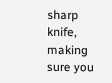sharp knife, making sure you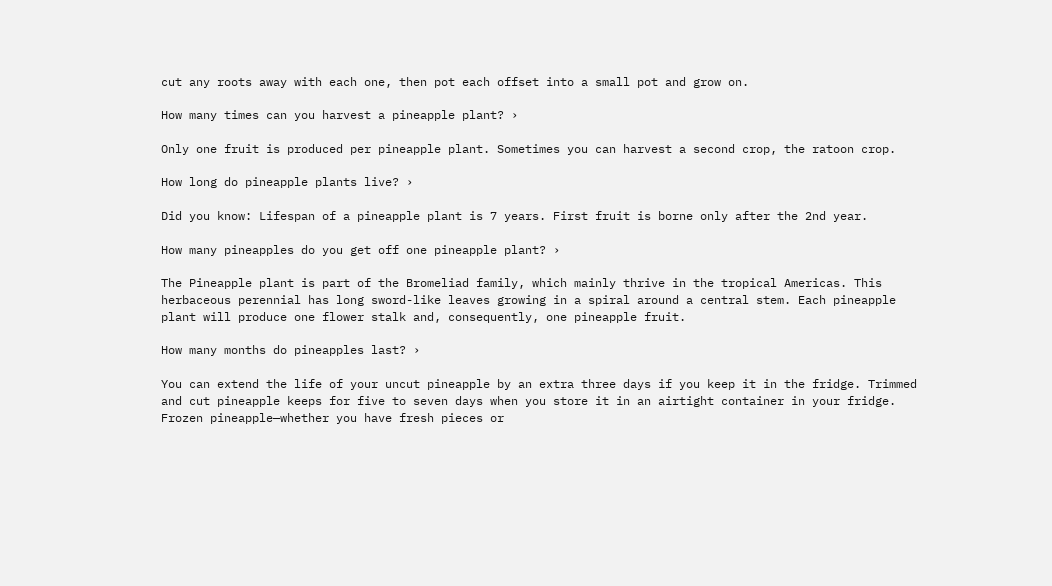cut any roots away with each one, then pot each offset into a small pot and grow on.

How many times can you harvest a pineapple plant? ›

Only one fruit is produced per pineapple plant. Sometimes you can harvest a second crop, the ratoon crop.

How long do pineapple plants live? ›

Did you know: Lifespan of a pineapple plant is 7 years. First fruit is borne only after the 2nd year.

How many pineapples do you get off one pineapple plant? ›

The Pineapple plant is part of the Bromeliad family, which mainly thrive in the tropical Americas. This herbaceous perennial has long sword-like leaves growing in a spiral around a central stem. Each pineapple plant will produce one flower stalk and, consequently, one pineapple fruit.

How many months do pineapples last? ›

You can extend the life of your uncut pineapple by an extra three days if you keep it in the fridge. Trimmed and cut pineapple keeps for five to seven days when you store it in an airtight container in your fridge. Frozen pineapple—whether you have fresh pieces or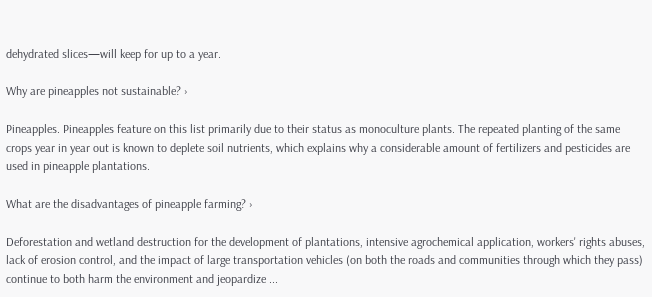dehydrated slices—will keep for up to a year.

Why are pineapples not sustainable? ›

Pineapples. Pineapples feature on this list primarily due to their status as monoculture plants. The repeated planting of the same crops year in year out is known to deplete soil nutrients, which explains why a considerable amount of fertilizers and pesticides are used in pineapple plantations.

What are the disadvantages of pineapple farming? ›

Deforestation and wetland destruction for the development of plantations, intensive agrochemical application, workers' rights abuses, lack of erosion control, and the impact of large transportation vehicles (on both the roads and communities through which they pass) continue to both harm the environment and jeopardize ...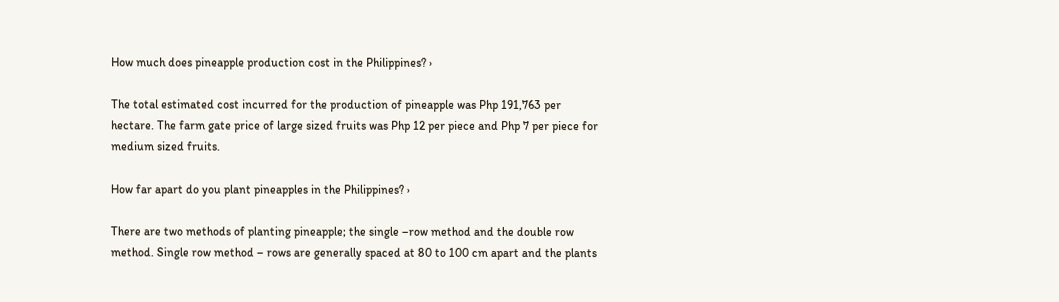How much does pineapple production cost in the Philippines? ›

The total estimated cost incurred for the production of pineapple was Php 191,763 per hectare. The farm gate price of large sized fruits was Php 12 per piece and Php 7 per piece for medium sized fruits.

How far apart do you plant pineapples in the Philippines? ›

There are two methods of planting pineapple; the single –row method and the double row method. Single row method – rows are generally spaced at 80 to 100 cm apart and the plants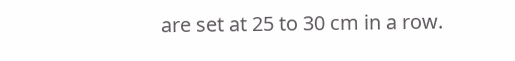are set at 25 to 30 cm in a row.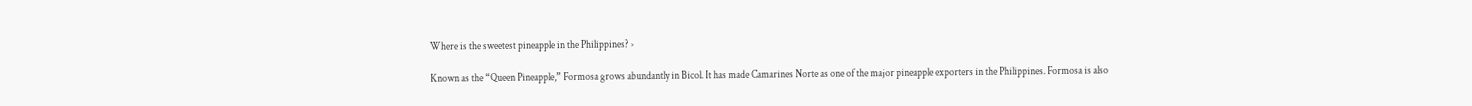Where is the sweetest pineapple in the Philippines? ›

Known as the “Queen Pineapple,” Formosa grows abundantly in Bicol. It has made Camarines Norte as one of the major pineapple exporters in the Philippines. Formosa is also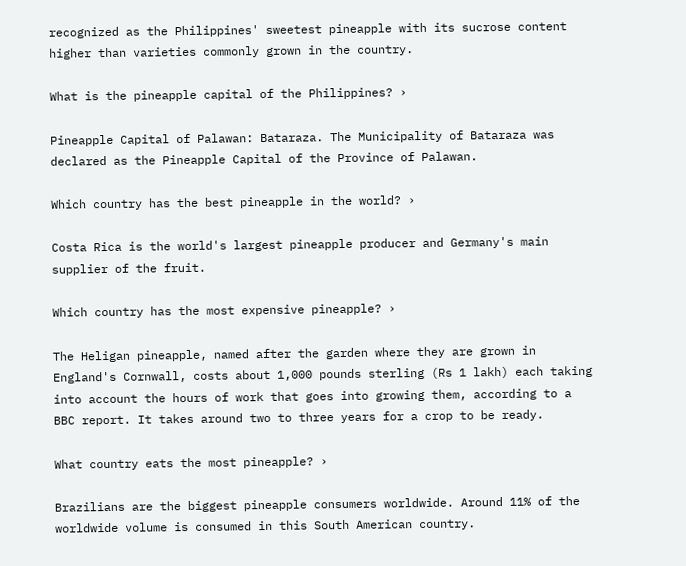recognized as the Philippines' sweetest pineapple with its sucrose content higher than varieties commonly grown in the country.

What is the pineapple capital of the Philippines? ›

Pineapple Capital of Palawan: Bataraza. The Municipality of Bataraza was declared as the Pineapple Capital of the Province of Palawan.

Which country has the best pineapple in the world? ›

Costa Rica is the world's largest pineapple producer and Germany's main supplier of the fruit.

Which country has the most expensive pineapple? ›

The Heligan pineapple, named after the garden where they are grown in England's Cornwall, costs about 1,000 pounds sterling (Rs 1 lakh) each taking into account the hours of work that goes into growing them, according to a BBC report. It takes around two to three years for a crop to be ready.

What country eats the most pineapple? ›

Brazilians are the biggest pineapple consumers worldwide. Around 11% of the worldwide volume is consumed in this South American country.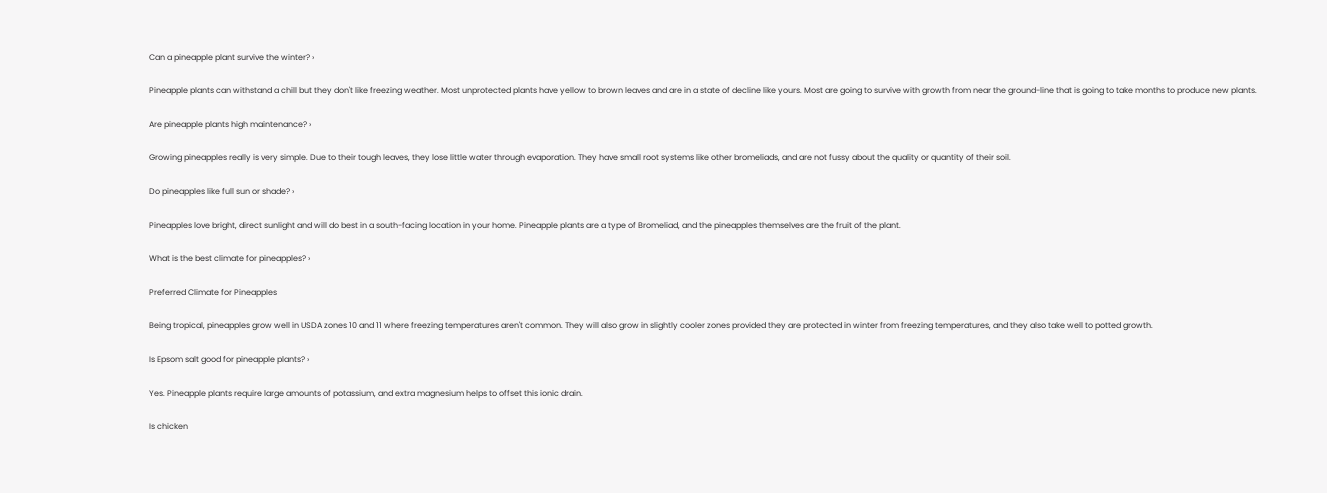Can a pineapple plant survive the winter? ›

Pineapple plants can withstand a chill but they don't like freezing weather. Most unprotected plants have yellow to brown leaves and are in a state of decline like yours. Most are going to survive with growth from near the ground-line that is going to take months to produce new plants.

Are pineapple plants high maintenance? ›

Growing pineapples really is very simple. Due to their tough leaves, they lose little water through evaporation. They have small root systems like other bromeliads, and are not fussy about the quality or quantity of their soil.

Do pineapples like full sun or shade? ›

Pineapples love bright, direct sunlight and will do best in a south-facing location in your home. Pineapple plants are a type of Bromeliad, and the pineapples themselves are the fruit of the plant.

What is the best climate for pineapples? ›

Preferred Climate for Pineapples

Being tropical, pineapples grow well in USDA zones 10 and 11 where freezing temperatures aren't common. They will also grow in slightly cooler zones provided they are protected in winter from freezing temperatures, and they also take well to potted growth.

Is Epsom salt good for pineapple plants? ›

Yes. Pineapple plants require large amounts of potassium, and extra magnesium helps to offset this ionic drain.

Is chicken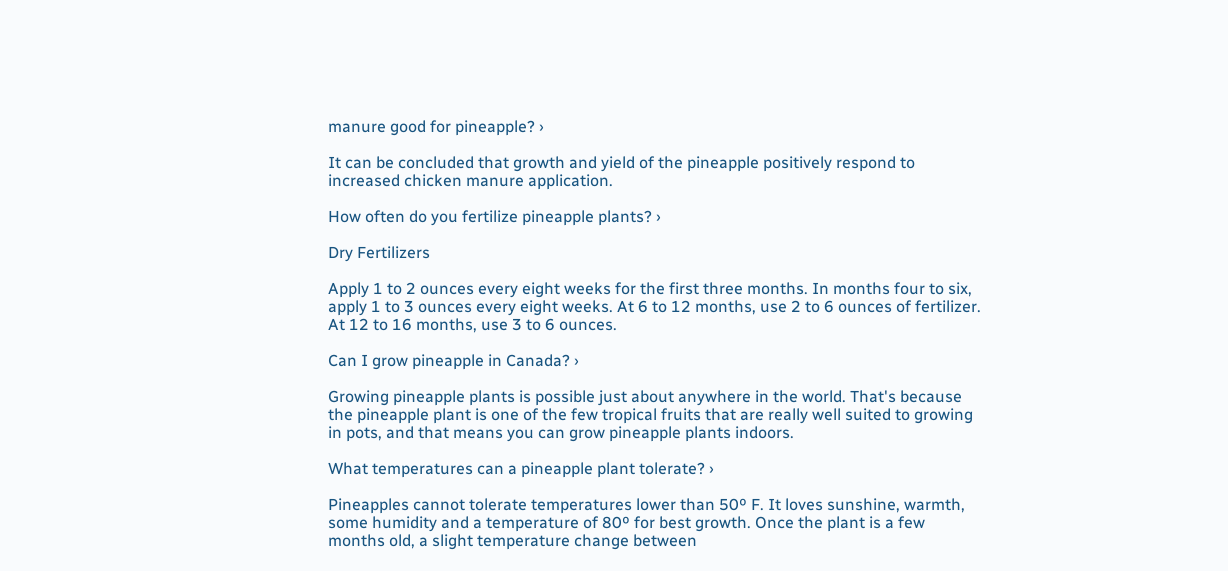manure good for pineapple? ›

It can be concluded that growth and yield of the pineapple positively respond to increased chicken manure application.

How often do you fertilize pineapple plants? ›

Dry Fertilizers

Apply 1 to 2 ounces every eight weeks for the first three months. In months four to six, apply 1 to 3 ounces every eight weeks. At 6 to 12 months, use 2 to 6 ounces of fertilizer. At 12 to 16 months, use 3 to 6 ounces.

Can I grow pineapple in Canada? ›

Growing pineapple plants is possible just about anywhere in the world. That's because the pineapple plant is one of the few tropical fruits that are really well suited to growing in pots, and that means you can grow pineapple plants indoors.

What temperatures can a pineapple plant tolerate? ›

Pineapples cannot tolerate temperatures lower than 50º F. It loves sunshine, warmth, some humidity and a temperature of 80º for best growth. Once the plant is a few months old, a slight temperature change between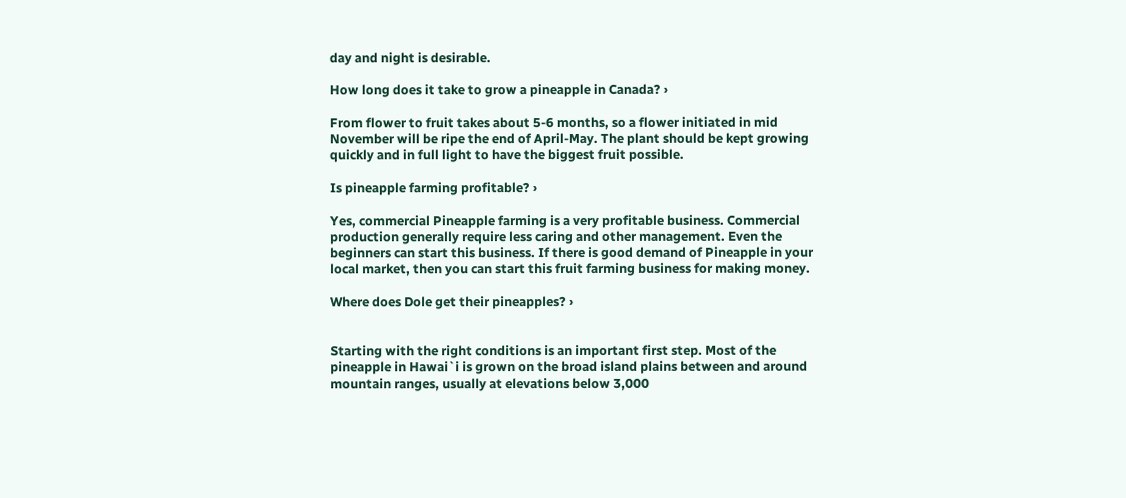day and night is desirable.

How long does it take to grow a pineapple in Canada? ›

From flower to fruit takes about 5-6 months, so a flower initiated in mid November will be ripe the end of April-May. The plant should be kept growing quickly and in full light to have the biggest fruit possible.

Is pineapple farming profitable? ›

Yes, commercial Pineapple farming is a very profitable business. Commercial production generally require less caring and other management. Even the beginners can start this business. If there is good demand of Pineapple in your local market, then you can start this fruit farming business for making money.

Where does Dole get their pineapples? ›


Starting with the right conditions is an important first step. Most of the pineapple in Hawai`i is grown on the broad island plains between and around mountain ranges, usually at elevations below 3,000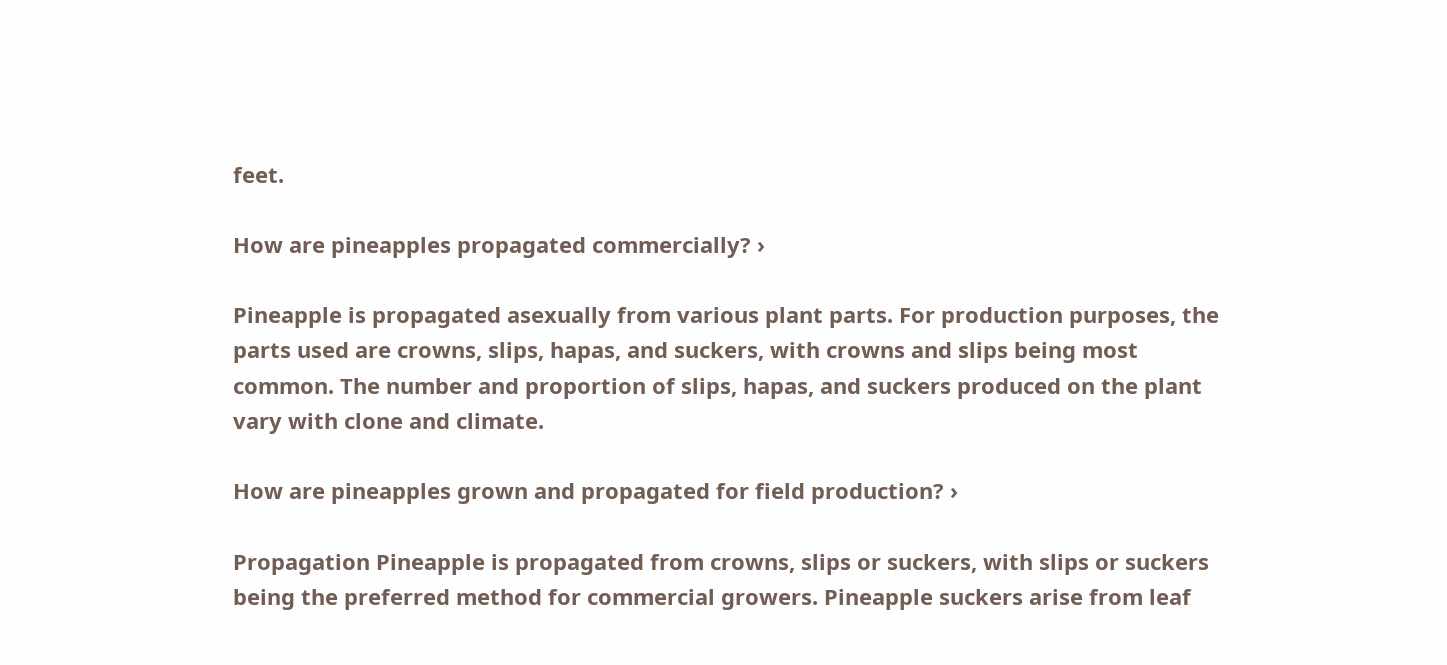feet.

How are pineapples propagated commercially? ›

Pineapple is propagated asexually from various plant parts. For production purposes, the parts used are crowns, slips, hapas, and suckers, with crowns and slips being most common. The number and proportion of slips, hapas, and suckers produced on the plant vary with clone and climate.

How are pineapples grown and propagated for field production? ›

Propagation Pineapple is propagated from crowns, slips or suckers, with slips or suckers being the preferred method for commercial growers. Pineapple suckers arise from leaf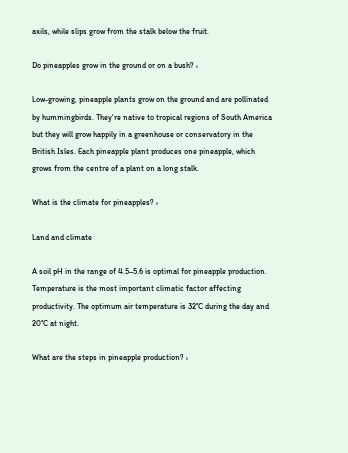axils, while slips grow from the stalk below the fruit.

Do pineapples grow in the ground or on a bush? ›

Low-growing, pineapple plants grow on the ground and are pollinated by hummingbirds. They're native to tropical regions of South America but they will grow happily in a greenhouse or conservatory in the British Isles. Each pineapple plant produces one pineapple, which grows from the centre of a plant on a long stalk.

What is the climate for pineapples? ›

Land and climate

A soil pH in the range of 4.5–5.6 is optimal for pineapple production. Temperature is the most important climatic factor affecting productivity. The optimum air temperature is 32°C during the day and 20°C at night.

What are the steps in pineapple production? ›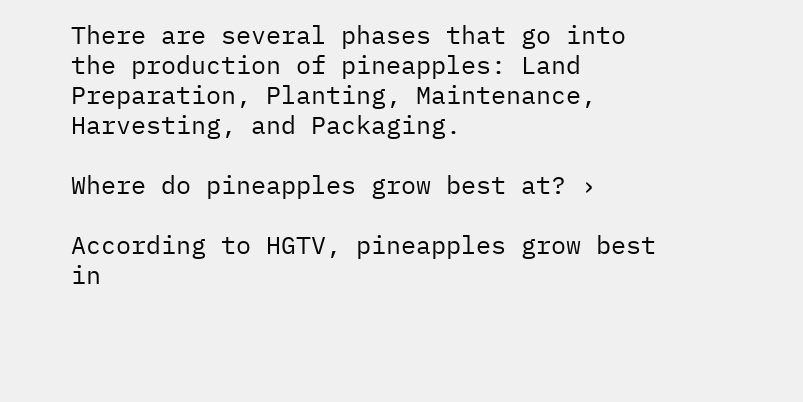There are several phases that go into the production of pineapples: Land Preparation, Planting, Maintenance, Harvesting, and Packaging.

Where do pineapples grow best at? ›

According to HGTV, pineapples grow best in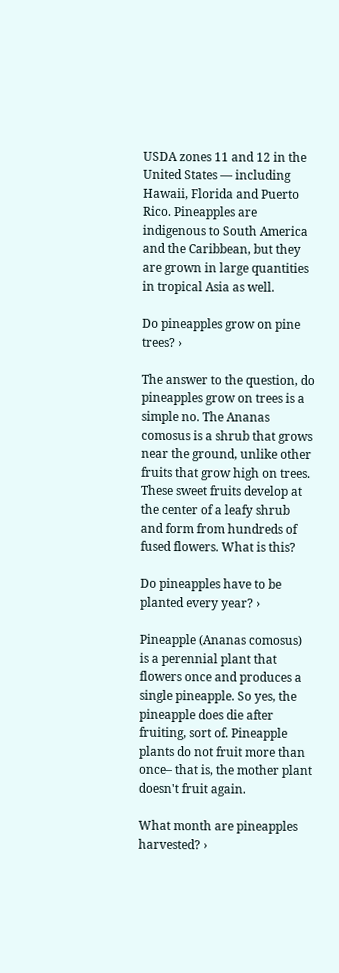USDA zones 11 and 12 in the United States — including Hawaii, Florida and Puerto Rico. Pineapples are indigenous to South America and the Caribbean, but they are grown in large quantities in tropical Asia as well.

Do pineapples grow on pine trees? ›

The answer to the question, do pineapples grow on trees is a simple no. The Ananas comosus is a shrub that grows near the ground, unlike other fruits that grow high on trees. These sweet fruits develop at the center of a leafy shrub and form from hundreds of fused flowers. What is this?

Do pineapples have to be planted every year? ›

Pineapple (Ananas comosus) is a perennial plant that flowers once and produces a single pineapple. So yes, the pineapple does die after fruiting, sort of. Pineapple plants do not fruit more than once– that is, the mother plant doesn't fruit again.

What month are pineapples harvested? ›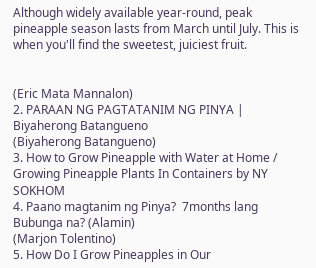Although widely available year-round, peak pineapple season lasts from March until July. This is when you'll find the sweetest, juiciest fruit.


(Eric Mata Mannalon)
2. PARAAN NG PAGTATANIM NG PINYA | Biyaherong Batangueno
(Biyaherong Batangueno)
3. How to Grow Pineapple with Water at Home / Growing Pineapple Plants In Containers by NY SOKHOM
4. Paano magtanim ng Pinya?  7months lang Bubunga na? (Alamin)
(Marjon Tolentino)
5. How Do I Grow Pineapples in Our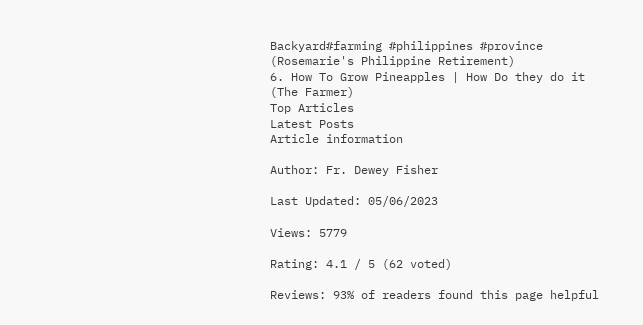Backyard#farming #philippines #province
(Rosemarie's Philippine Retirement)
6. How To Grow Pineapples | How Do they do it
(The Farmer)
Top Articles
Latest Posts
Article information

Author: Fr. Dewey Fisher

Last Updated: 05/06/2023

Views: 5779

Rating: 4.1 / 5 (62 voted)

Reviews: 93% of readers found this page helpful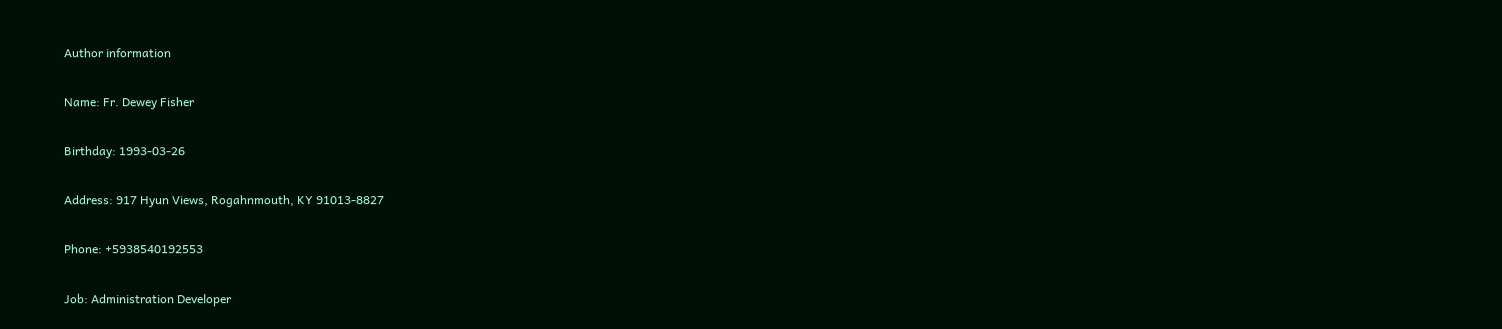Author information

Name: Fr. Dewey Fisher

Birthday: 1993-03-26

Address: 917 Hyun Views, Rogahnmouth, KY 91013-8827

Phone: +5938540192553

Job: Administration Developer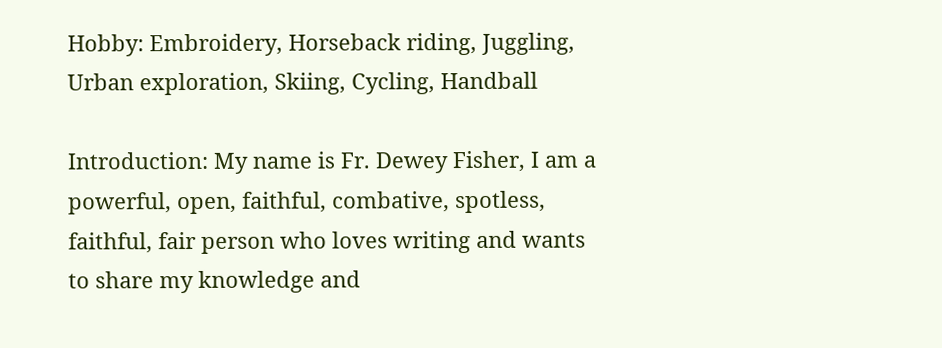Hobby: Embroidery, Horseback riding, Juggling, Urban exploration, Skiing, Cycling, Handball

Introduction: My name is Fr. Dewey Fisher, I am a powerful, open, faithful, combative, spotless, faithful, fair person who loves writing and wants to share my knowledge and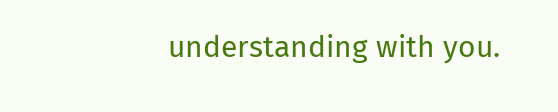understanding with you.